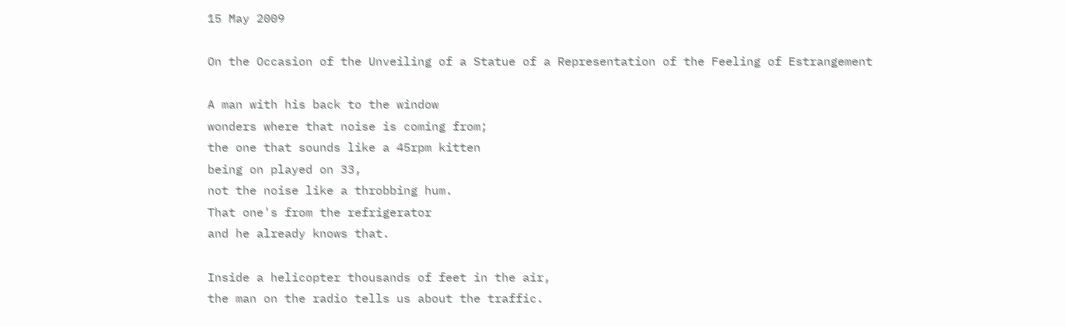15 May 2009

On the Occasion of the Unveiling of a Statue of a Representation of the Feeling of Estrangement

A man with his back to the window
wonders where that noise is coming from;
the one that sounds like a 45rpm kitten
being on played on 33,
not the noise like a throbbing hum.
That one's from the refrigerator
and he already knows that.

Inside a helicopter thousands of feet in the air,
the man on the radio tells us about the traffic.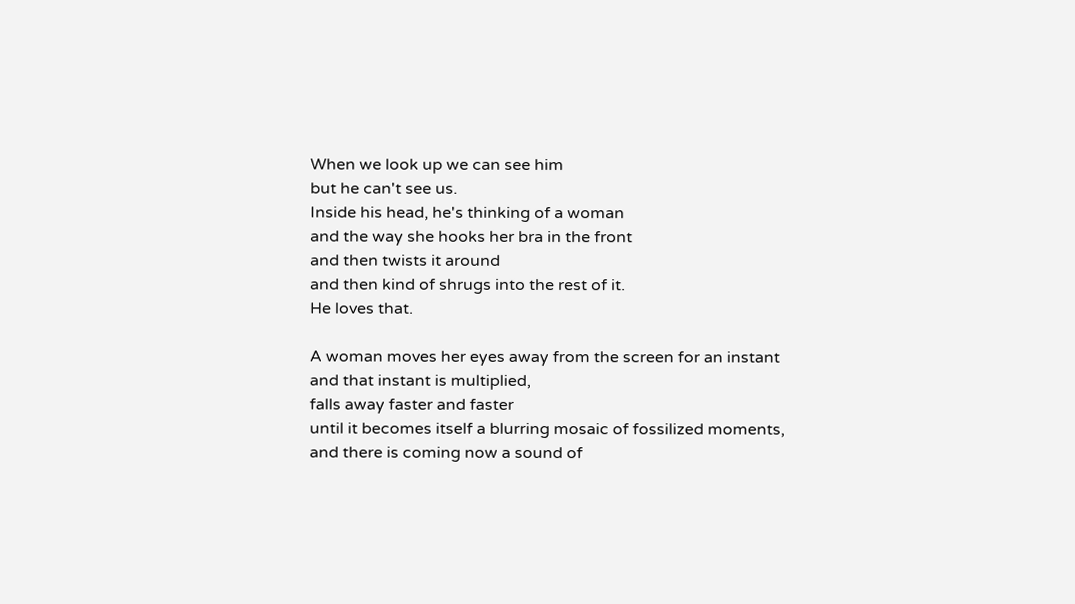When we look up we can see him
but he can't see us.
Inside his head, he's thinking of a woman
and the way she hooks her bra in the front
and then twists it around
and then kind of shrugs into the rest of it.
He loves that.

A woman moves her eyes away from the screen for an instant
and that instant is multiplied,
falls away faster and faster
until it becomes itself a blurring mosaic of fossilized moments,
and there is coming now a sound of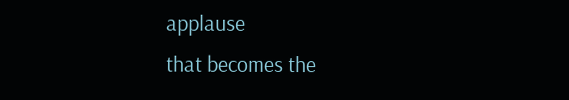applause
that becomes the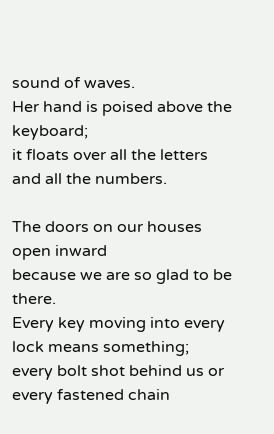sound of waves.
Her hand is poised above the keyboard;
it floats over all the letters and all the numbers.

The doors on our houses open inward
because we are so glad to be there.
Every key moving into every lock means something;
every bolt shot behind us or
every fastened chain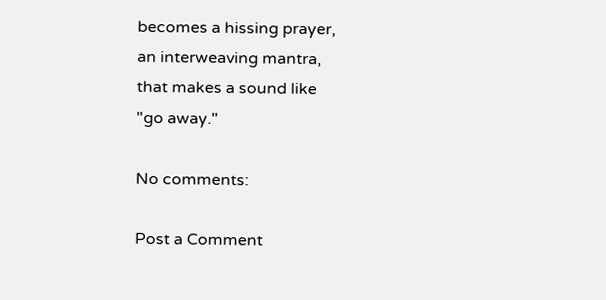becomes a hissing prayer,
an interweaving mantra,
that makes a sound like
"go away."

No comments:

Post a Comment